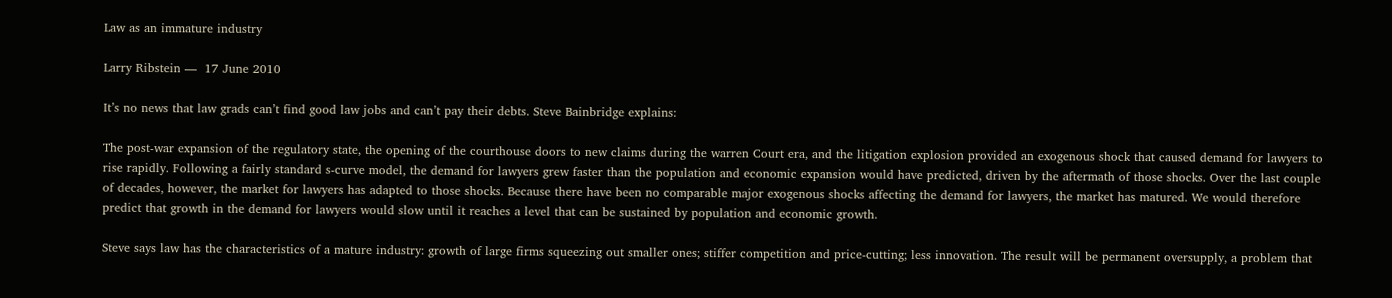Law as an immature industry

Larry Ribstein —  17 June 2010

It’s no news that law grads can’t find good law jobs and can’t pay their debts. Steve Bainbridge explains:

The post-war expansion of the regulatory state, the opening of the courthouse doors to new claims during the warren Court era, and the litigation explosion provided an exogenous shock that caused demand for lawyers to rise rapidly. Following a fairly standard s-curve model, the demand for lawyers grew faster than the population and economic expansion would have predicted, driven by the aftermath of those shocks. Over the last couple of decades, however, the market for lawyers has adapted to those shocks. Because there have been no comparable major exogenous shocks affecting the demand for lawyers, the market has matured. We would therefore predict that growth in the demand for lawyers would slow until it reaches a level that can be sustained by population and economic growth.

Steve says law has the characteristics of a mature industry: growth of large firms squeezing out smaller ones; stiffer competition and price-cutting; less innovation. The result will be permanent oversupply, a problem that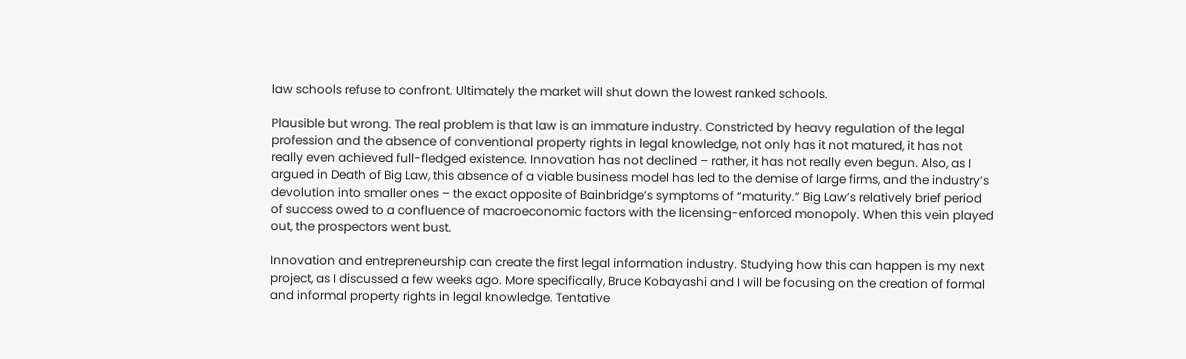law schools refuse to confront. Ultimately the market will shut down the lowest ranked schools.

Plausible but wrong. The real problem is that law is an immature industry. Constricted by heavy regulation of the legal profession and the absence of conventional property rights in legal knowledge, not only has it not matured, it has not really even achieved full-fledged existence. Innovation has not declined – rather, it has not really even begun. Also, as I argued in Death of Big Law, this absence of a viable business model has led to the demise of large firms, and the industry’s devolution into smaller ones – the exact opposite of Bainbridge’s symptoms of “maturity.” Big Law’s relatively brief period of success owed to a confluence of macroeconomic factors with the licensing-enforced monopoly. When this vein played out, the prospectors went bust.

Innovation and entrepreneurship can create the first legal information industry. Studying how this can happen is my next project, as I discussed a few weeks ago. More specifically, Bruce Kobayashi and I will be focusing on the creation of formal and informal property rights in legal knowledge. Tentative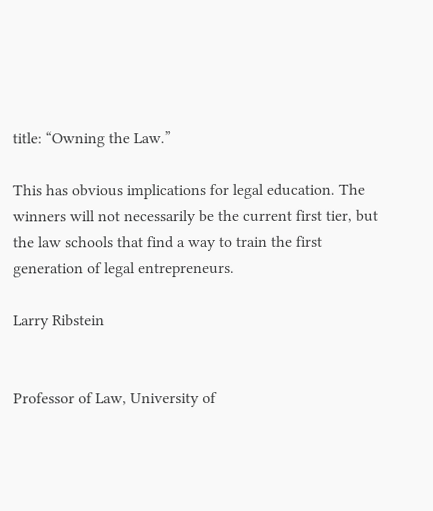title: “Owning the Law.”

This has obvious implications for legal education. The winners will not necessarily be the current first tier, but the law schools that find a way to train the first generation of legal entrepreneurs.

Larry Ribstein


Professor of Law, University of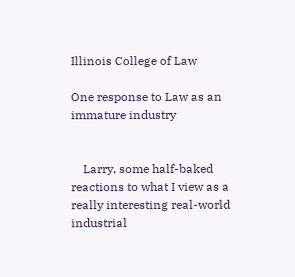Illinois College of Law

One response to Law as an immature industry


    Larry, some half-baked reactions to what I view as a really interesting real-world industrial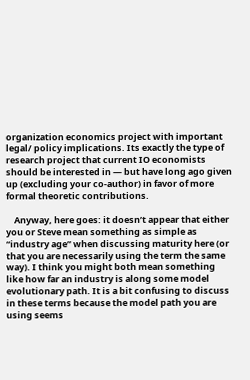organization economics project with important legal/ policy implications. Its exactly the type of research project that current IO economists should be interested in — but have long ago given up (excluding your co-author) in favor of more formal theoretic contributions.

    Anyway, here goes: it doesn’t appear that either you or Steve mean something as simple as “industry age” when discussing maturity here (or that you are necessarily using the term the same way). I think you might both mean something like how far an industry is along some model evolutionary path. It is a bit confusing to discuss in these terms because the model path you are using seems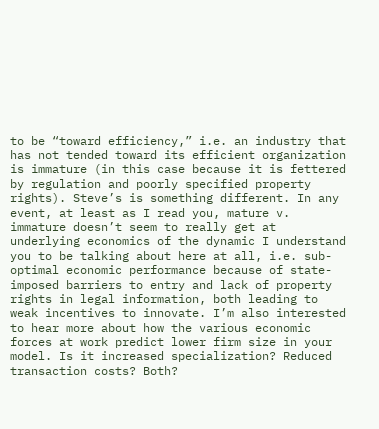to be “toward efficiency,” i.e. an industry that has not tended toward its efficient organization is immature (in this case because it is fettered by regulation and poorly specified property rights). Steve’s is something different. In any event, at least as I read you, mature v. immature doesn’t seem to really get at underlying economics of the dynamic I understand you to be talking about here at all, i.e. sub-optimal economic performance because of state-imposed barriers to entry and lack of property rights in legal information, both leading to weak incentives to innovate. I’m also interested to hear more about how the various economic forces at work predict lower firm size in your model. Is it increased specialization? Reduced transaction costs? Both?